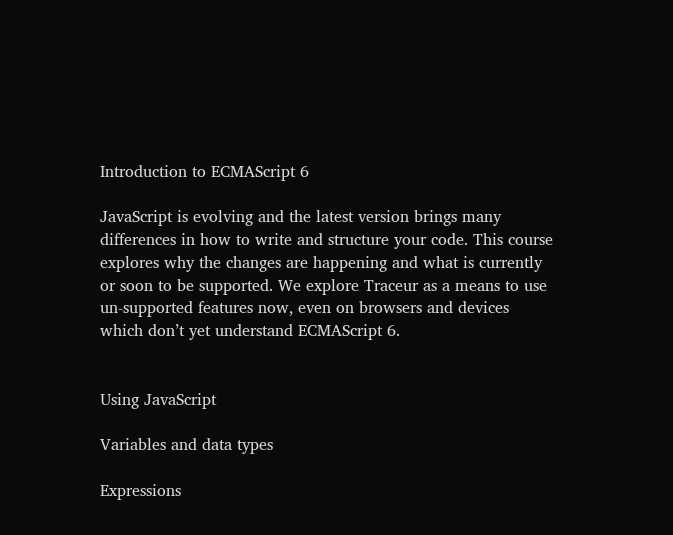Introduction to ECMAScript 6

JavaScript is evolving and the latest version brings many differences in how to write and structure your code. This course explores why the changes are happening and what is currently or soon to be supported. We explore Traceur as a means to use un-supported features now, even on browsers and devices which don’t yet understand ECMAScript 6.


Using JavaScript

Variables and data types

Expressions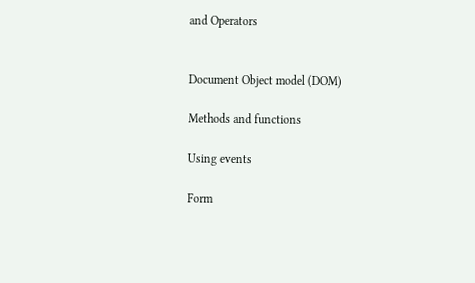and Operators


Document Object model (DOM)

Methods and functions

Using events

Form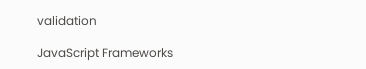validation

JavaScript Frameworks